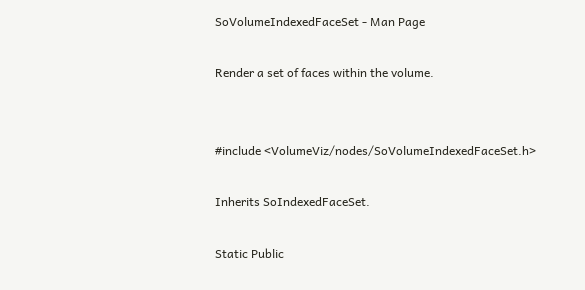SoVolumeIndexedFaceSet - Man Page

Render a set of faces within the volume.


#include <VolumeViz/nodes/SoVolumeIndexedFaceSet.h>

Inherits SoIndexedFaceSet.

Static Public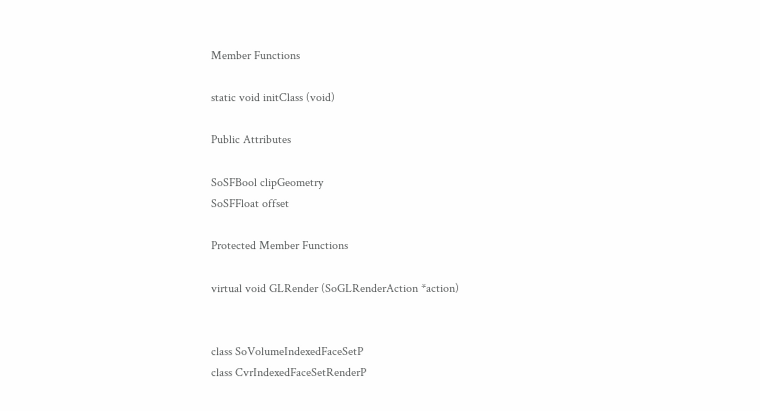Member Functions

static void initClass (void)

Public Attributes

SoSFBool clipGeometry
SoSFFloat offset

Protected Member Functions

virtual void GLRender (SoGLRenderAction *action)


class SoVolumeIndexedFaceSetP
class CvrIndexedFaceSetRenderP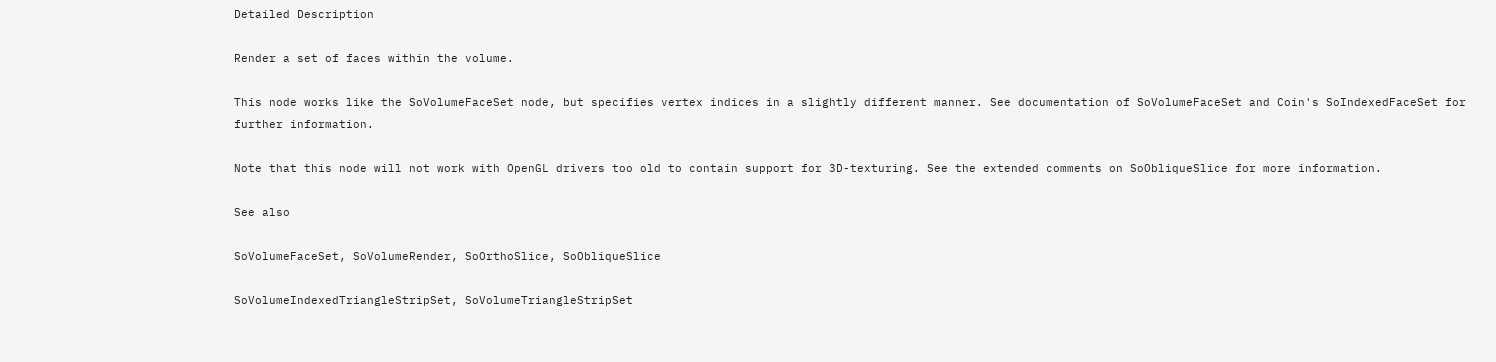Detailed Description

Render a set of faces within the volume.

This node works like the SoVolumeFaceSet node, but specifies vertex indices in a slightly different manner. See documentation of SoVolumeFaceSet and Coin's SoIndexedFaceSet for further information.

Note that this node will not work with OpenGL drivers too old to contain support for 3D-texturing. See the extended comments on SoObliqueSlice for more information.

See also

SoVolumeFaceSet, SoVolumeRender, SoOrthoSlice, SoObliqueSlice

SoVolumeIndexedTriangleStripSet, SoVolumeTriangleStripSet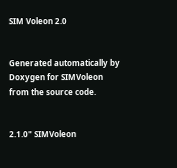SIM Voleon 2.0


Generated automatically by Doxygen for SIMVoleon from the source code.


2.1.0" SIMVoleon